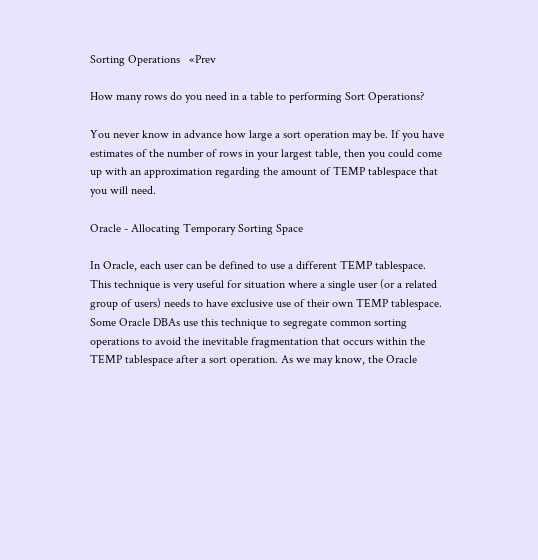Sorting Operations   «Prev

How many rows do you need in a table to performing Sort Operations?

You never know in advance how large a sort operation may be. If you have estimates of the number of rows in your largest table, then you could come up with an approximation regarding the amount of TEMP tablespace that you will need.

Oracle - Allocating Temporary Sorting Space

In Oracle, each user can be defined to use a different TEMP tablespace. This technique is very useful for situation where a single user (or a related group of users) needs to have exclusive use of their own TEMP tablespace.
Some Oracle DBAs use this technique to segregate common sorting operations to avoid the inevitable fragmentation that occurs within the TEMP tablespace after a sort operation. As we may know, the Oracle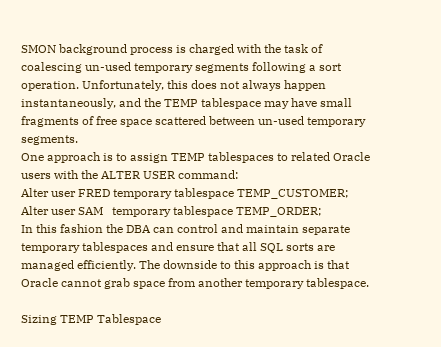SMON background process is charged with the task of coalescing un-used temporary segments following a sort operation. Unfortunately, this does not always happen instantaneously, and the TEMP tablespace may have small fragments of free space scattered between un-used temporary segments.
One approach is to assign TEMP tablespaces to related Oracle users with the ALTER USER command:
Alter user FRED temporary tablespace TEMP_CUSTOMER;
Alter user SAM   temporary tablespace TEMP_ORDER;
In this fashion the DBA can control and maintain separate temporary tablespaces and ensure that all SQL sorts are managed efficiently. The downside to this approach is that Oracle cannot grab space from another temporary tablespace.

Sizing TEMP Tablespace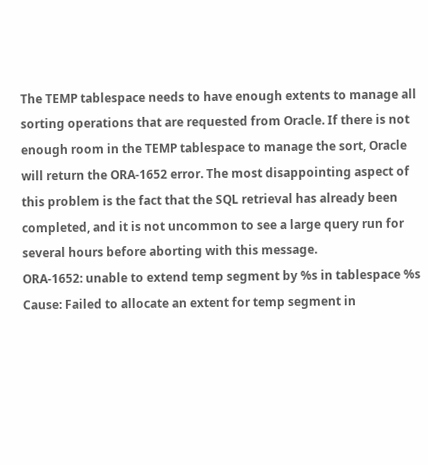The TEMP tablespace needs to have enough extents to manage all sorting operations that are requested from Oracle. If there is not enough room in the TEMP tablespace to manage the sort, Oracle will return the ORA-1652 error. The most disappointing aspect of this problem is the fact that the SQL retrieval has already been completed, and it is not uncommon to see a large query run for several hours before aborting with this message.
ORA-1652: unable to extend temp segment by %s in tablespace %s
Cause: Failed to allocate an extent for temp segment in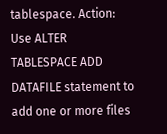tablespace. Action: Use ALTER TABLESPACE ADD DATAFILE statement to add one or more files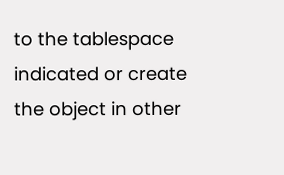to the tablespace indicated or create the object in other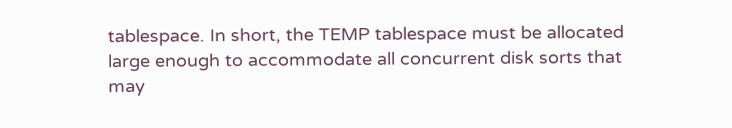tablespace. In short, the TEMP tablespace must be allocated large enough to accommodate all concurrent disk sorts that may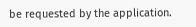be requested by the application.